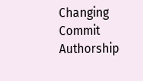Changing Commit Authorship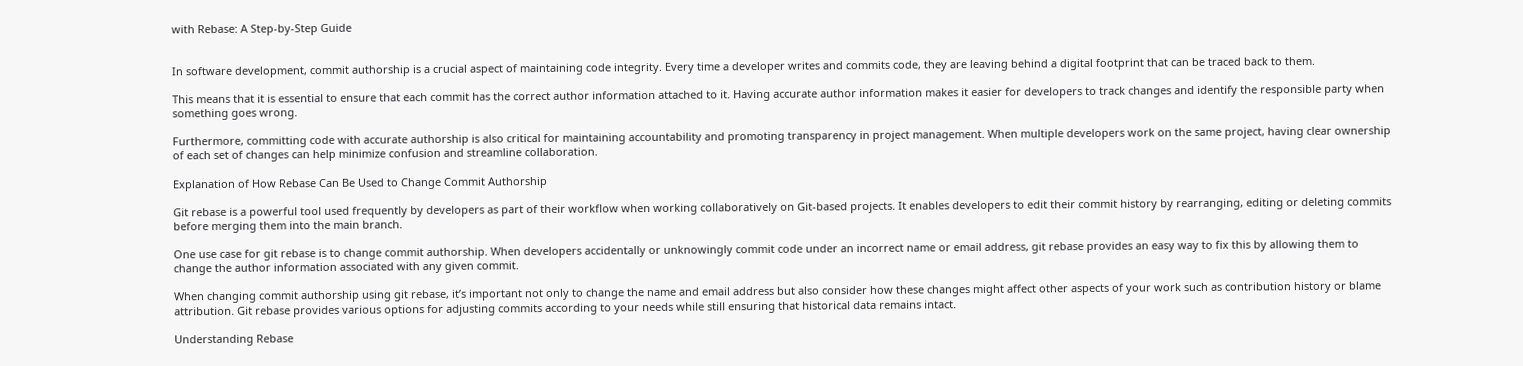with Rebase: A Step-by-Step Guide


In software development, commit authorship is a crucial aspect of maintaining code integrity. Every time a developer writes and commits code, they are leaving behind a digital footprint that can be traced back to them.

This means that it is essential to ensure that each commit has the correct author information attached to it. Having accurate author information makes it easier for developers to track changes and identify the responsible party when something goes wrong.

Furthermore, committing code with accurate authorship is also critical for maintaining accountability and promoting transparency in project management. When multiple developers work on the same project, having clear ownership of each set of changes can help minimize confusion and streamline collaboration.

Explanation of How Rebase Can Be Used to Change Commit Authorship

Git rebase is a powerful tool used frequently by developers as part of their workflow when working collaboratively on Git-based projects. It enables developers to edit their commit history by rearranging, editing or deleting commits before merging them into the main branch.

One use case for git rebase is to change commit authorship. When developers accidentally or unknowingly commit code under an incorrect name or email address, git rebase provides an easy way to fix this by allowing them to change the author information associated with any given commit.

When changing commit authorship using git rebase, it’s important not only to change the name and email address but also consider how these changes might affect other aspects of your work such as contribution history or blame attribution. Git rebase provides various options for adjusting commits according to your needs while still ensuring that historical data remains intact.

Understanding Rebase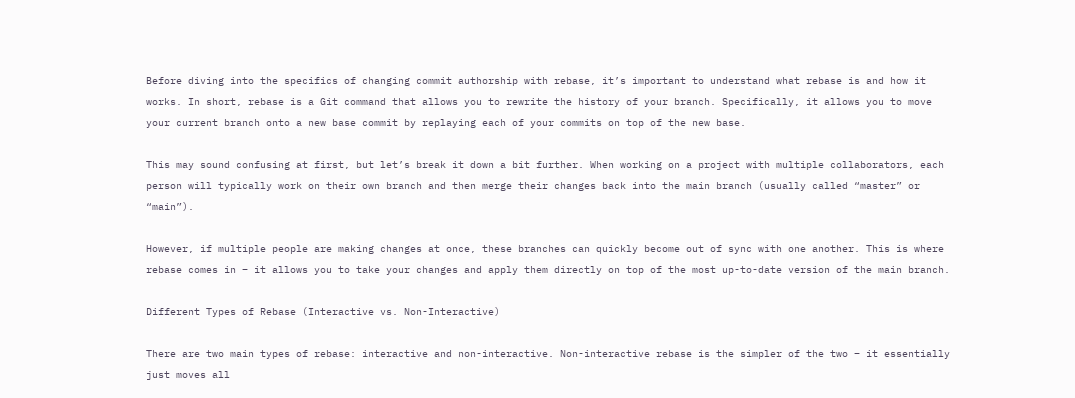Before diving into the specifics of changing commit authorship with rebase, it’s important to understand what rebase is and how it works. In short, rebase is a Git command that allows you to rewrite the history of your branch. Specifically, it allows you to move your current branch onto a new base commit by replaying each of your commits on top of the new base.

This may sound confusing at first, but let’s break it down a bit further. When working on a project with multiple collaborators, each person will typically work on their own branch and then merge their changes back into the main branch (usually called “master” or “main”).

However, if multiple people are making changes at once, these branches can quickly become out of sync with one another. This is where rebase comes in – it allows you to take your changes and apply them directly on top of the most up-to-date version of the main branch.

Different Types of Rebase (Interactive vs. Non-Interactive)

There are two main types of rebase: interactive and non-interactive. Non-interactive rebase is the simpler of the two – it essentially just moves all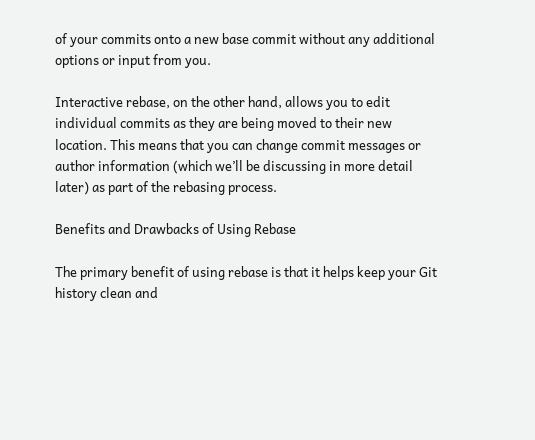of your commits onto a new base commit without any additional options or input from you.

Interactive rebase, on the other hand, allows you to edit individual commits as they are being moved to their new location. This means that you can change commit messages or author information (which we’ll be discussing in more detail later) as part of the rebasing process.

Benefits and Drawbacks of Using Rebase

The primary benefit of using rebase is that it helps keep your Git history clean and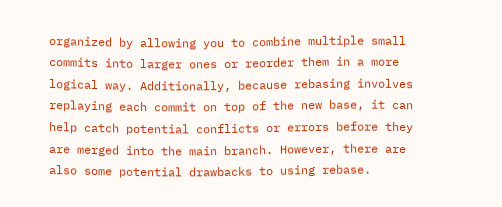organized by allowing you to combine multiple small commits into larger ones or reorder them in a more logical way. Additionally, because rebasing involves replaying each commit on top of the new base, it can help catch potential conflicts or errors before they are merged into the main branch. However, there are also some potential drawbacks to using rebase.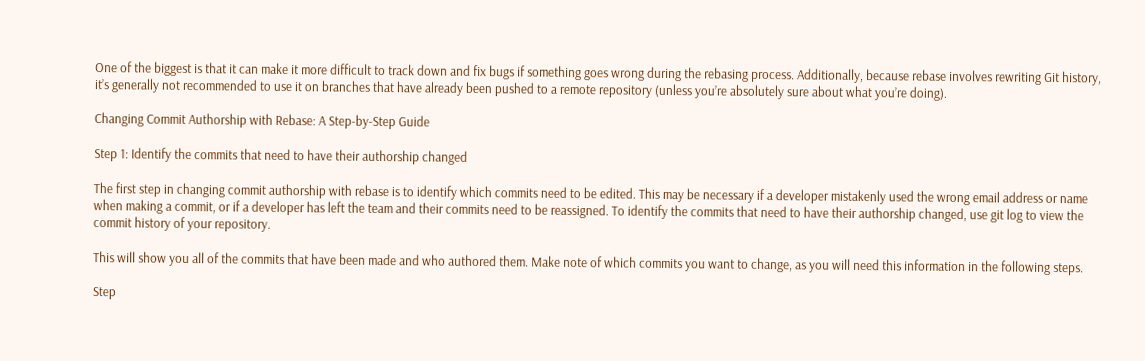One of the biggest is that it can make it more difficult to track down and fix bugs if something goes wrong during the rebasing process. Additionally, because rebase involves rewriting Git history, it’s generally not recommended to use it on branches that have already been pushed to a remote repository (unless you’re absolutely sure about what you’re doing).

Changing Commit Authorship with Rebase: A Step-by-Step Guide

Step 1: Identify the commits that need to have their authorship changed

The first step in changing commit authorship with rebase is to identify which commits need to be edited. This may be necessary if a developer mistakenly used the wrong email address or name when making a commit, or if a developer has left the team and their commits need to be reassigned. To identify the commits that need to have their authorship changed, use git log to view the commit history of your repository.

This will show you all of the commits that have been made and who authored them. Make note of which commits you want to change, as you will need this information in the following steps.

Step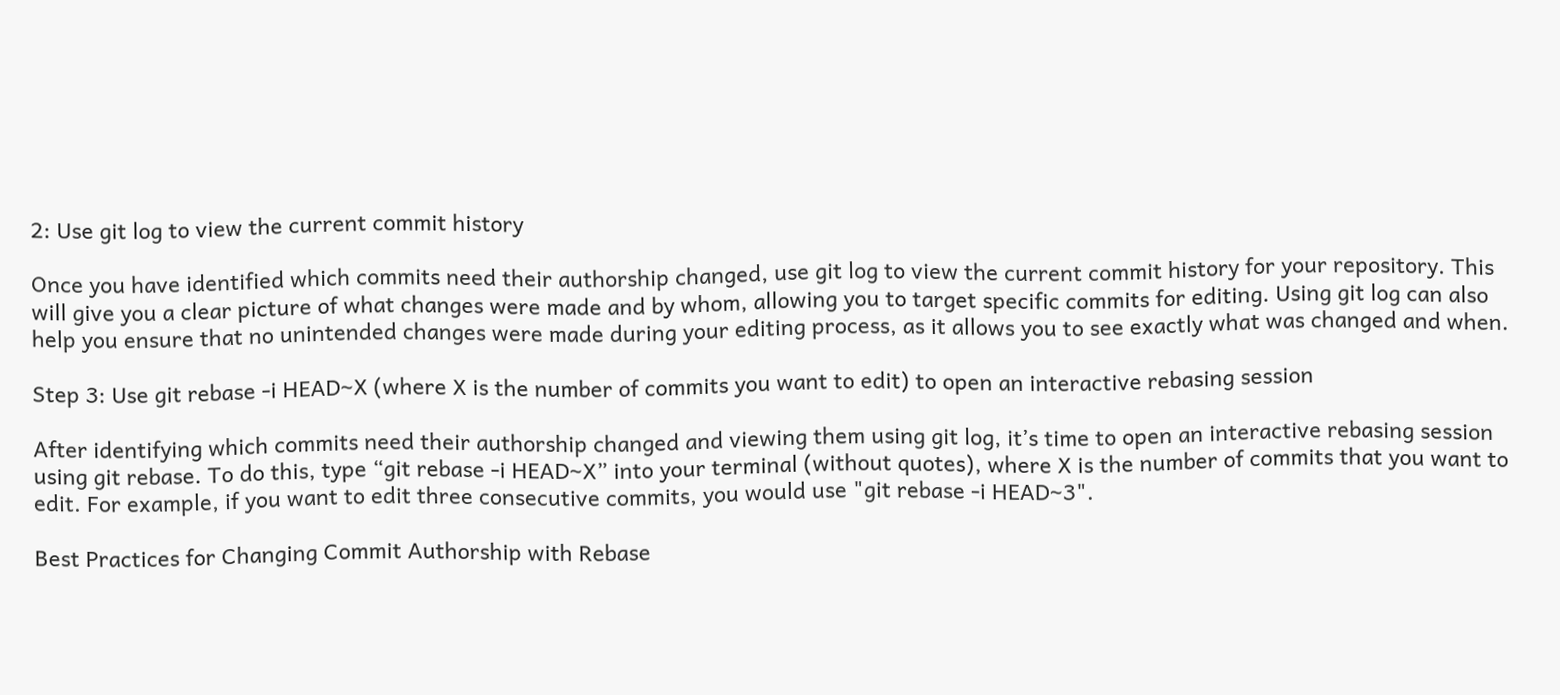2: Use git log to view the current commit history

Once you have identified which commits need their authorship changed, use git log to view the current commit history for your repository. This will give you a clear picture of what changes were made and by whom, allowing you to target specific commits for editing. Using git log can also help you ensure that no unintended changes were made during your editing process, as it allows you to see exactly what was changed and when.

Step 3: Use git rebase -i HEAD~X (where X is the number of commits you want to edit) to open an interactive rebasing session

After identifying which commits need their authorship changed and viewing them using git log, it’s time to open an interactive rebasing session using git rebase. To do this, type “git rebase -i HEAD~X” into your terminal (without quotes), where X is the number of commits that you want to edit. For example, if you want to edit three consecutive commits, you would use "git rebase -i HEAD~3".

Best Practices for Changing Commit Authorship with Rebase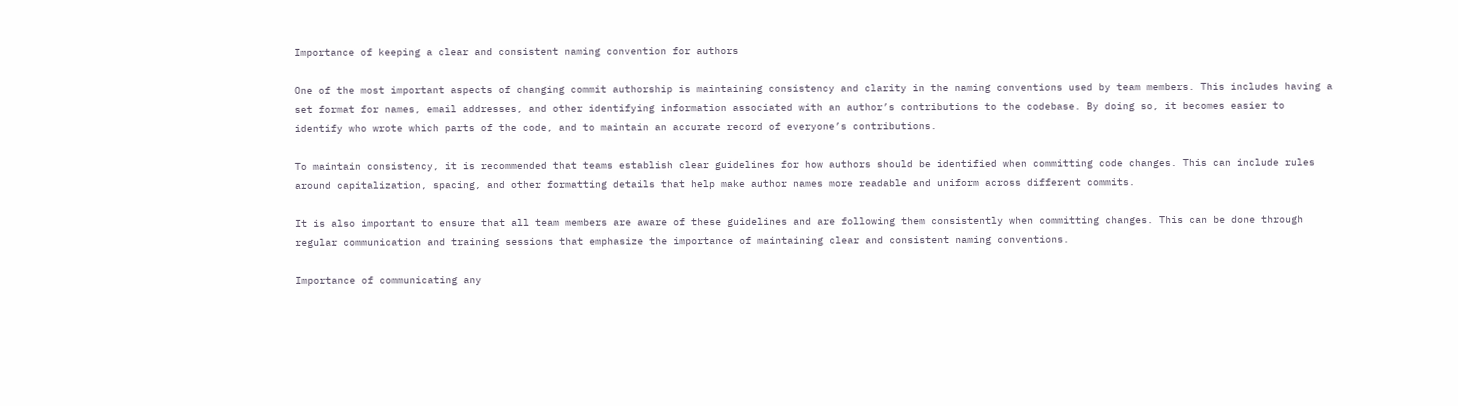Importance of keeping a clear and consistent naming convention for authors

One of the most important aspects of changing commit authorship is maintaining consistency and clarity in the naming conventions used by team members. This includes having a set format for names, email addresses, and other identifying information associated with an author’s contributions to the codebase. By doing so, it becomes easier to identify who wrote which parts of the code, and to maintain an accurate record of everyone’s contributions.

To maintain consistency, it is recommended that teams establish clear guidelines for how authors should be identified when committing code changes. This can include rules around capitalization, spacing, and other formatting details that help make author names more readable and uniform across different commits.

It is also important to ensure that all team members are aware of these guidelines and are following them consistently when committing changes. This can be done through regular communication and training sessions that emphasize the importance of maintaining clear and consistent naming conventions.

Importance of communicating any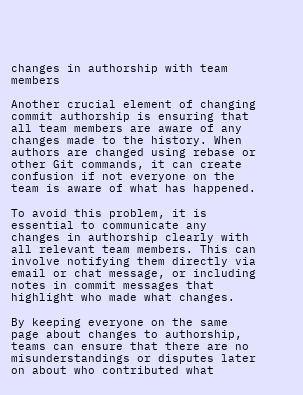changes in authorship with team members

Another crucial element of changing commit authorship is ensuring that all team members are aware of any changes made to the history. When authors are changed using rebase or other Git commands, it can create confusion if not everyone on the team is aware of what has happened.

To avoid this problem, it is essential to communicate any changes in authorship clearly with all relevant team members. This can involve notifying them directly via email or chat message, or including notes in commit messages that highlight who made what changes.

By keeping everyone on the same page about changes to authorship, teams can ensure that there are no misunderstandings or disputes later on about who contributed what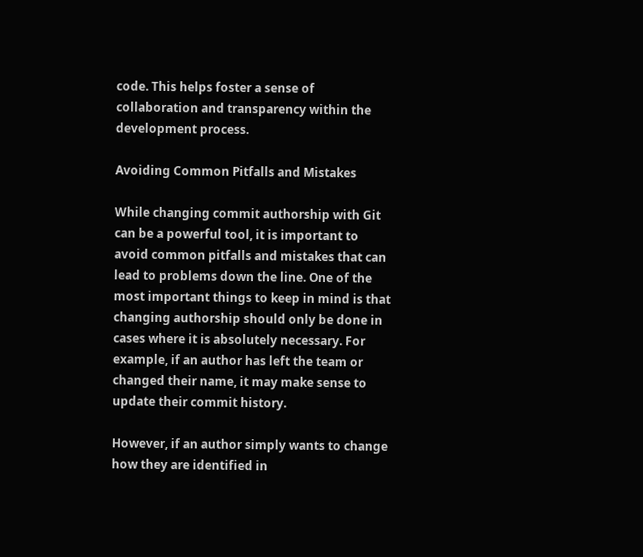code. This helps foster a sense of collaboration and transparency within the development process.

Avoiding Common Pitfalls and Mistakes

While changing commit authorship with Git can be a powerful tool, it is important to avoid common pitfalls and mistakes that can lead to problems down the line. One of the most important things to keep in mind is that changing authorship should only be done in cases where it is absolutely necessary. For example, if an author has left the team or changed their name, it may make sense to update their commit history.

However, if an author simply wants to change how they are identified in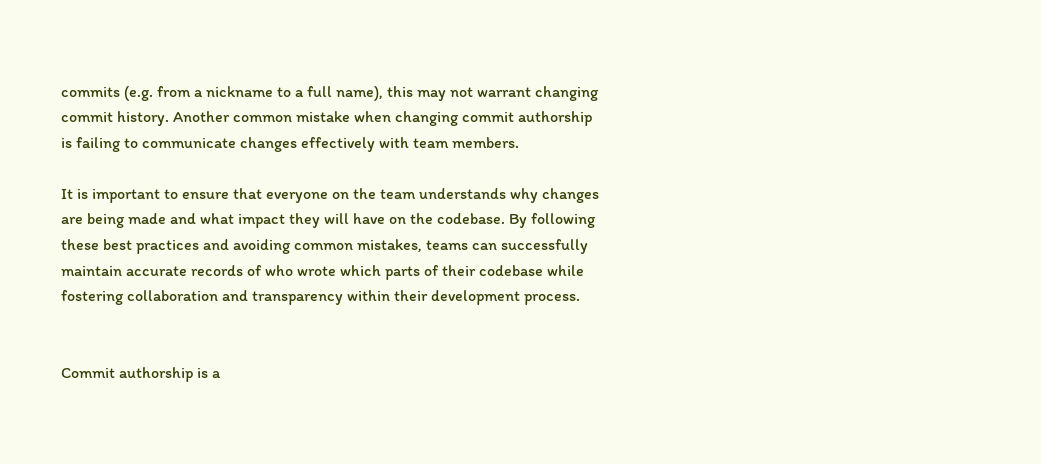commits (e.g. from a nickname to a full name), this may not warrant changing commit history. Another common mistake when changing commit authorship is failing to communicate changes effectively with team members.

It is important to ensure that everyone on the team understands why changes are being made and what impact they will have on the codebase. By following these best practices and avoiding common mistakes, teams can successfully maintain accurate records of who wrote which parts of their codebase while fostering collaboration and transparency within their development process.


Commit authorship is a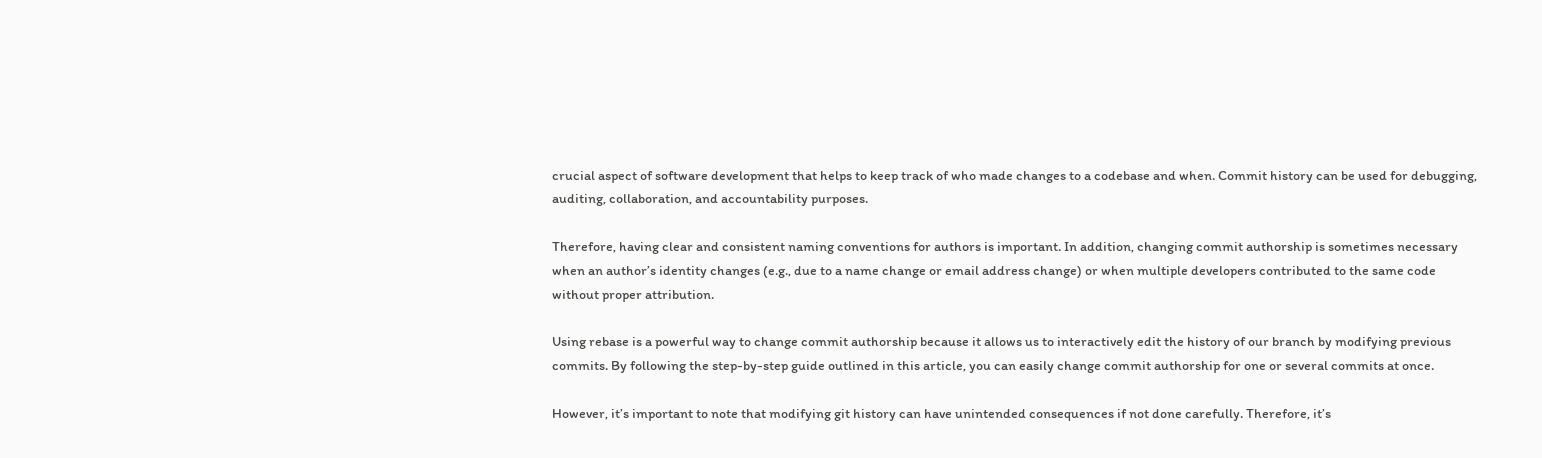crucial aspect of software development that helps to keep track of who made changes to a codebase and when. Commit history can be used for debugging, auditing, collaboration, and accountability purposes.

Therefore, having clear and consistent naming conventions for authors is important. In addition, changing commit authorship is sometimes necessary when an author’s identity changes (e.g., due to a name change or email address change) or when multiple developers contributed to the same code without proper attribution.

Using rebase is a powerful way to change commit authorship because it allows us to interactively edit the history of our branch by modifying previous commits. By following the step-by-step guide outlined in this article, you can easily change commit authorship for one or several commits at once.

However, it’s important to note that modifying git history can have unintended consequences if not done carefully. Therefore, it’s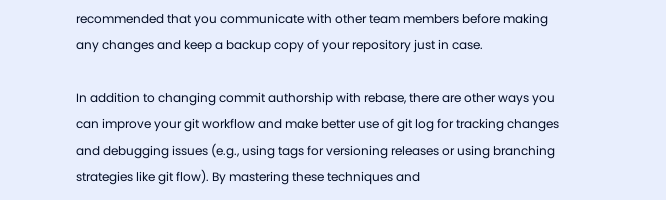recommended that you communicate with other team members before making any changes and keep a backup copy of your repository just in case.

In addition to changing commit authorship with rebase, there are other ways you can improve your git workflow and make better use of git log for tracking changes and debugging issues (e.g., using tags for versioning releases or using branching strategies like git flow). By mastering these techniques and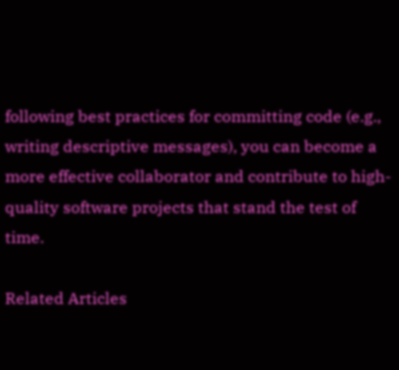following best practices for committing code (e.g., writing descriptive messages), you can become a more effective collaborator and contribute to high-quality software projects that stand the test of time.

Related Articles